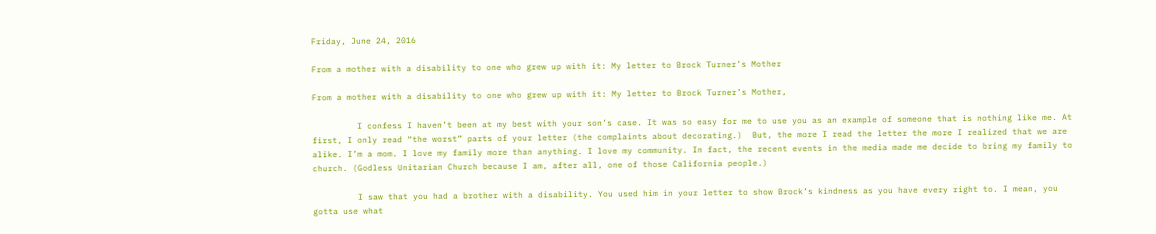Friday, June 24, 2016

From a mother with a disability to one who grew up with it: My letter to Brock Turner’s Mother

From a mother with a disability to one who grew up with it: My letter to Brock Turner’s Mother,

         I confess I haven’t been at my best with your son’s case. It was so easy for me to use you as an example of someone that is nothing like me. At first, I only read “the worst” parts of your letter (the complaints about decorating.)  But, the more I read the letter the more I realized that we are alike. I’m a mom. I love my family more than anything. I love my community. In fact, the recent events in the media made me decide to bring my family to church. (Godless Unitarian Church because I am, after all, one of those California people.)

         I saw that you had a brother with a disability. You used him in your letter to show Brock’s kindness as you have every right to. I mean, you gotta use what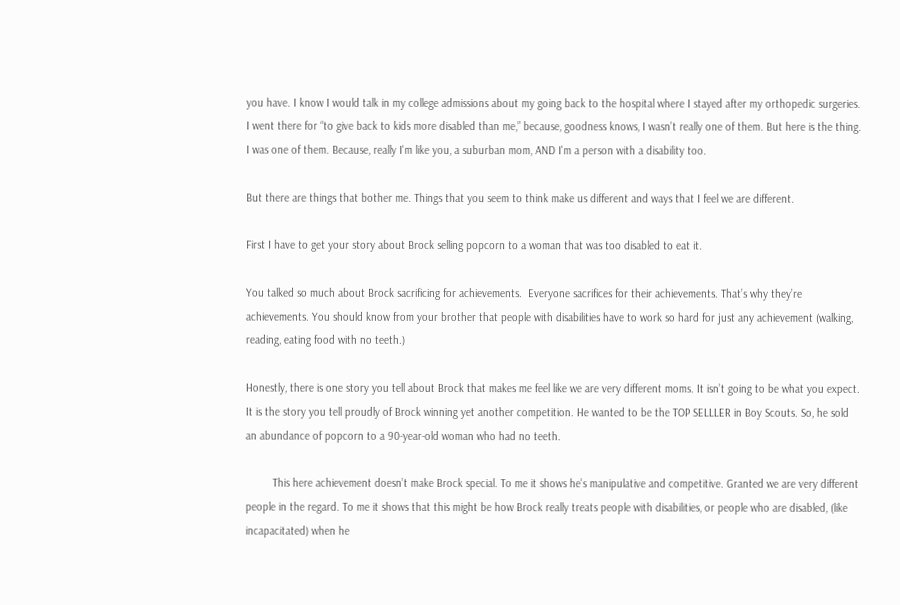you have. I know I would talk in my college admissions about my going back to the hospital where I stayed after my orthopedic surgeries. I went there for “to give back to kids more disabled than me,” because, goodness knows, I wasn’t really one of them. But here is the thing. I was one of them. Because, really I'm like you, a suburban mom, AND I'm a person with a disability too.

But there are things that bother me. Things that you seem to think make us different and ways that I feel we are different.

First I have to get your story about Brock selling popcorn to a woman that was too disabled to eat it.

You talked so much about Brock sacrificing for achievements.  Everyone sacrifices for their achievements. That’s why they’re achievements. You should know from your brother that people with disabilities have to work so hard for just any achievement (walking, reading, eating food with no teeth.)

Honestly, there is one story you tell about Brock that makes me feel like we are very different moms. It isn’t going to be what you expect. It is the story you tell proudly of Brock winning yet another competition. He wanted to be the TOP SELLLER in Boy Scouts. So, he sold an abundance of popcorn to a 90-year-old woman who had no teeth.

         This here achievement doesn’t make Brock special. To me it shows he’s manipulative and competitive. Granted we are very different people in the regard. To me it shows that this might be how Brock really treats people with disabilities, or people who are disabled, (like incapacitated) when he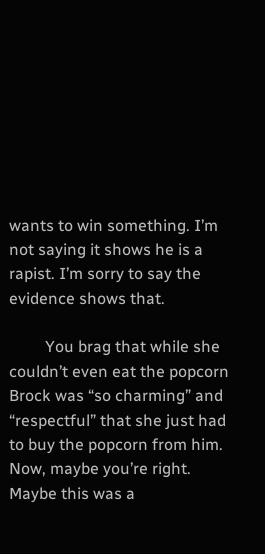wants to win something. I’m not saying it shows he is a rapist. I’m sorry to say the evidence shows that.

         You brag that while she couldn’t even eat the popcorn Brock was “so charming” and “respectful” that she just had to buy the popcorn from him. Now, maybe you’re right. Maybe this was a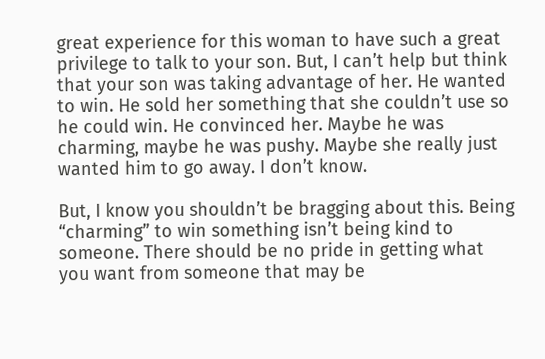great experience for this woman to have such a great privilege to talk to your son. But, I can’t help but think that your son was taking advantage of her. He wanted to win. He sold her something that she couldn’t use so he could win. He convinced her. Maybe he was charming, maybe he was pushy. Maybe she really just wanted him to go away. I don’t know.

But, I know you shouldn’t be bragging about this. Being “charming” to win something isn’t being kind to someone. There should be no pride in getting what you want from someone that may be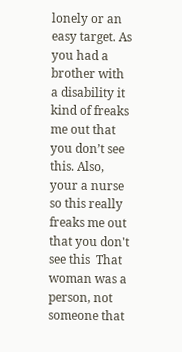lonely or an easy target. As you had a brother with a disability it kind of freaks me out that you don’t see this. Also, your a nurse so this really freaks me out that you don't see this  That woman was a person, not someone that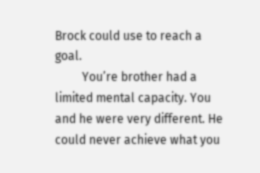Brock could use to reach a goal.
         You’re brother had a limited mental capacity. You and he were very different. He could never achieve what you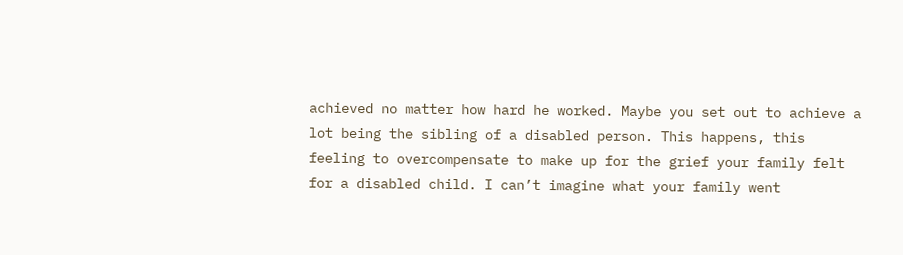achieved no matter how hard he worked. Maybe you set out to achieve a lot being the sibling of a disabled person. This happens, this feeling to overcompensate to make up for the grief your family felt for a disabled child. I can’t imagine what your family went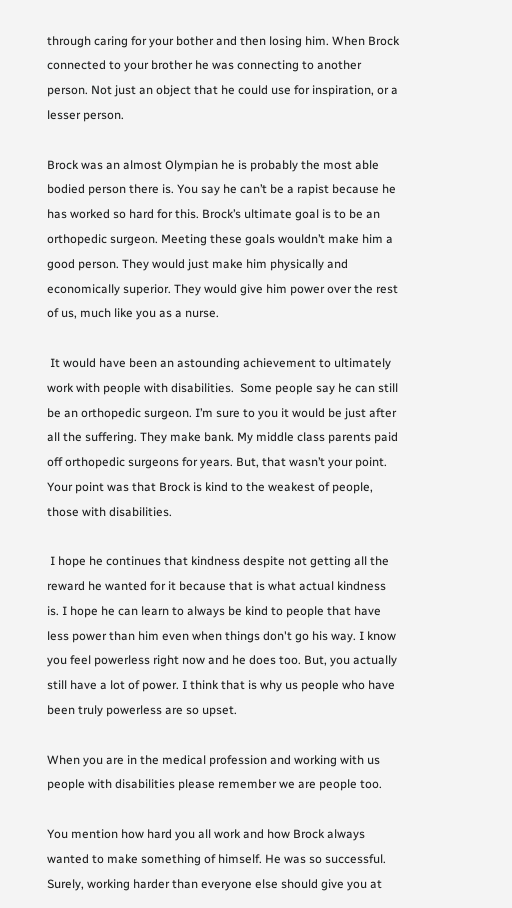through caring for your bother and then losing him. When Brock connected to your brother he was connecting to another person. Not just an object that he could use for inspiration, or a lesser person.

Brock was an almost Olympian he is probably the most able bodied person there is. You say he can’t be a rapist because he has worked so hard for this. Brock’s ultimate goal is to be an orthopedic surgeon. Meeting these goals wouldn’t make him a good person. They would just make him physically and economically superior. They would give him power over the rest of us, much like you as a nurse.

 It would have been an astounding achievement to ultimately work with people with disabilities.  Some people say he can still be an orthopedic surgeon. I’m sure to you it would be just after all the suffering. They make bank. My middle class parents paid off orthopedic surgeons for years. But, that wasn’t your point. Your point was that Brock is kind to the weakest of people, those with disabilities.

 I hope he continues that kindness despite not getting all the reward he wanted for it because that is what actual kindness is. I hope he can learn to always be kind to people that have less power than him even when things don't go his way. I know you feel powerless right now and he does too. But, you actually still have a lot of power. I think that is why us people who have been truly powerless are so upset.

When you are in the medical profession and working with us people with disabilities please remember we are people too.

You mention how hard you all work and how Brock always wanted to make something of himself. He was so successful. Surely, working harder than everyone else should give you at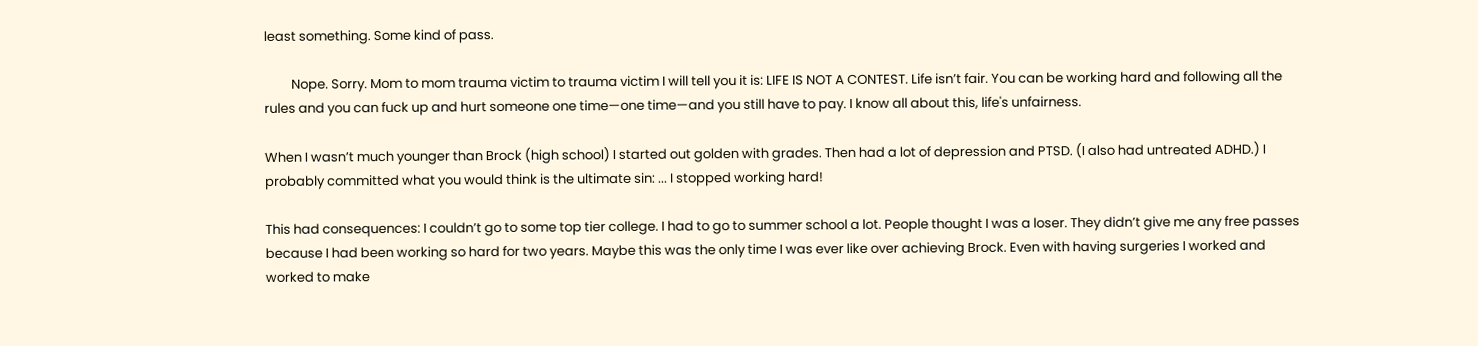least something. Some kind of pass.

         Nope. Sorry. Mom to mom trauma victim to trauma victim I will tell you it is: LIFE IS NOT A CONTEST. Life isn’t fair. You can be working hard and following all the rules and you can fuck up and hurt someone one time—one time—and you still have to pay. I know all about this, life's unfairness.

When I wasn’t much younger than Brock (high school) I started out golden with grades. Then had a lot of depression and PTSD. (I also had untreated ADHD.) I probably committed what you would think is the ultimate sin: ... I stopped working hard!

This had consequences: I couldn’t go to some top tier college. I had to go to summer school a lot. People thought I was a loser. They didn’t give me any free passes because I had been working so hard for two years. Maybe this was the only time I was ever like over achieving Brock. Even with having surgeries I worked and worked to make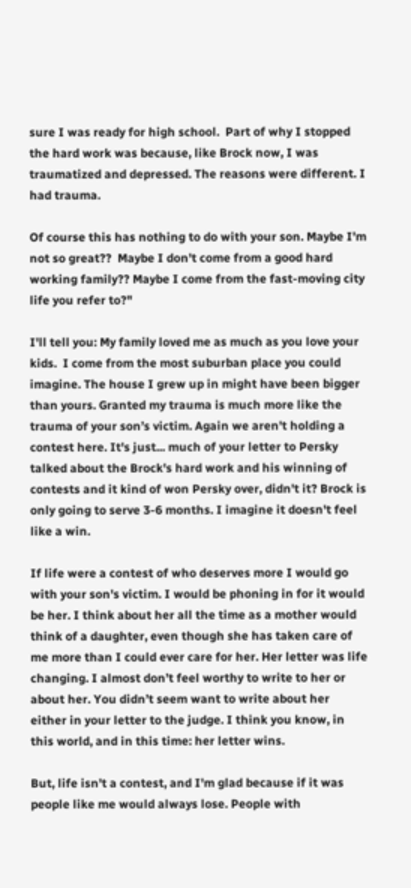sure I was ready for high school.  Part of why I stopped the hard work was because, like Brock now, I was traumatized and depressed. The reasons were different. I had trauma.

Of course this has nothing to do with your son. Maybe I'm not so great??  Maybe I don't come from a good hard working family?? Maybe I come from the fast-moving city life you refer to?"

I'll tell you: My family loved me as much as you love your kids.  I come from the most suburban place you could imagine. The house I grew up in might have been bigger than yours. Granted my trauma is much more like the trauma of your son’s victim. Again we aren't holding a contest here. It's just... much of your letter to Persky talked about the Brock's hard work and his winning of contests and it kind of won Persky over, didn't it? Brock is only going to serve 3-6 months. I imagine it doesn't feel like a win.

If life were a contest of who deserves more I would go with your son's victim. I would be phoning in for it would be her. I think about her all the time as a mother would think of a daughter, even though she has taken care of me more than I could ever care for her. Her letter was life changing. I almost don’t feel worthy to write to her or about her. You didn’t seem want to write about her either in your letter to the judge. I think you know, in this world, and in this time: her letter wins.

But, life isn't a contest, and I'm glad because if it was people like me would always lose. People with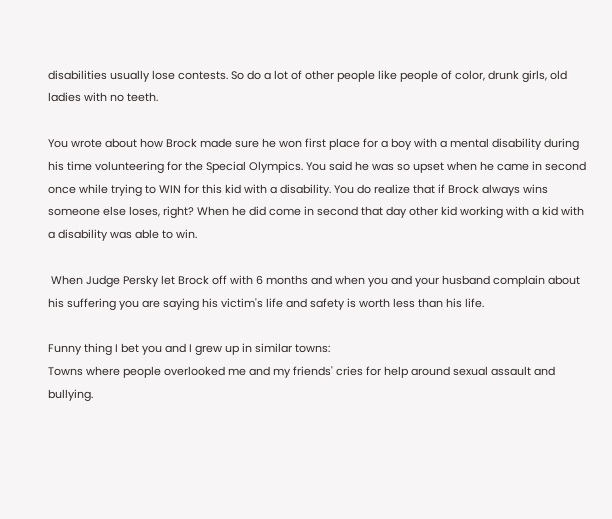disabilities usually lose contests. So do a lot of other people like people of color, drunk girls, old ladies with no teeth.

You wrote about how Brock made sure he won first place for a boy with a mental disability during his time volunteering for the Special Olympics. You said he was so upset when he came in second once while trying to WIN for this kid with a disability. You do realize that if Brock always wins someone else loses, right? When he did come in second that day other kid working with a kid with a disability was able to win.

 When Judge Persky let Brock off with 6 months and when you and your husband complain about his suffering you are saying his victim's life and safety is worth less than his life.

Funny thing I bet you and I grew up in similar towns:
Towns where people overlooked me and my friends' cries for help around sexual assault and bullying.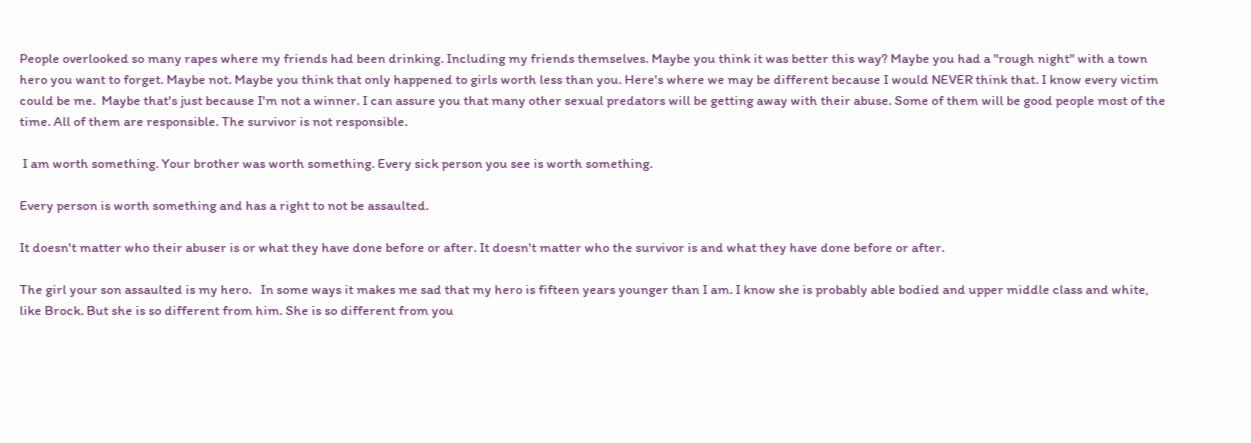People overlooked so many rapes where my friends had been drinking. Including my friends themselves. Maybe you think it was better this way? Maybe you had a "rough night" with a town hero you want to forget. Maybe not. Maybe you think that only happened to girls worth less than you. Here's where we may be different because I would NEVER think that. I know every victim could be me.  Maybe that's just because I'm not a winner. I can assure you that many other sexual predators will be getting away with their abuse. Some of them will be good people most of the time. All of them are responsible. The survivor is not responsible.

 I am worth something. Your brother was worth something. Every sick person you see is worth something.

Every person is worth something and has a right to not be assaulted.

It doesn't matter who their abuser is or what they have done before or after. It doesn't matter who the survivor is and what they have done before or after.

The girl your son assaulted is my hero.   In some ways it makes me sad that my hero is fifteen years younger than I am. I know she is probably able bodied and upper middle class and white, like Brock. But she is so different from him. She is so different from you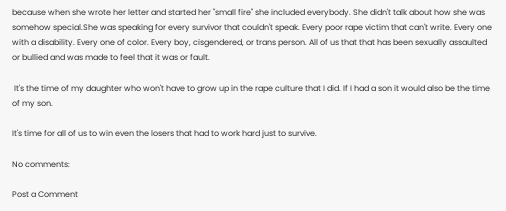because when she wrote her letter and started her "small fire" she included everybody. She didn't talk about how she was somehow special.She was speaking for every survivor that couldn't speak. Every poor rape victim that can't write. Every one with a disability. Every one of color. Every boy, cisgendered, or trans person. All of us that that has been sexually assaulted or bullied and was made to feel that it was or fault.

 It's the time of my daughter who won't have to grow up in the rape culture that I did. If I had a son it would also be the time of my son.

It's time for all of us to win even the losers that had to work hard just to survive.

No comments:

Post a Comment